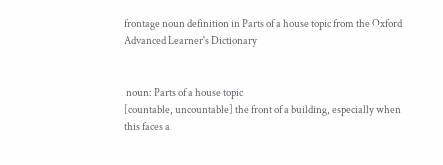frontage noun definition in Parts of a house topic from the Oxford Advanced Learner's Dictionary


 noun: Parts of a house topic
[countable, uncountable] the front of a building, especially when this faces a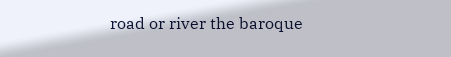road or river the baroque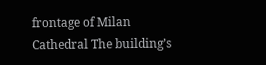frontage of Milan Cathedral The building’s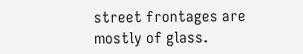street frontages are mostly of glass.